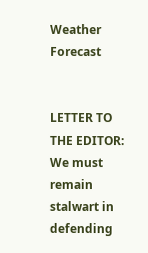Weather Forecast


LETTER TO THE EDITOR: We must remain stalwart in defending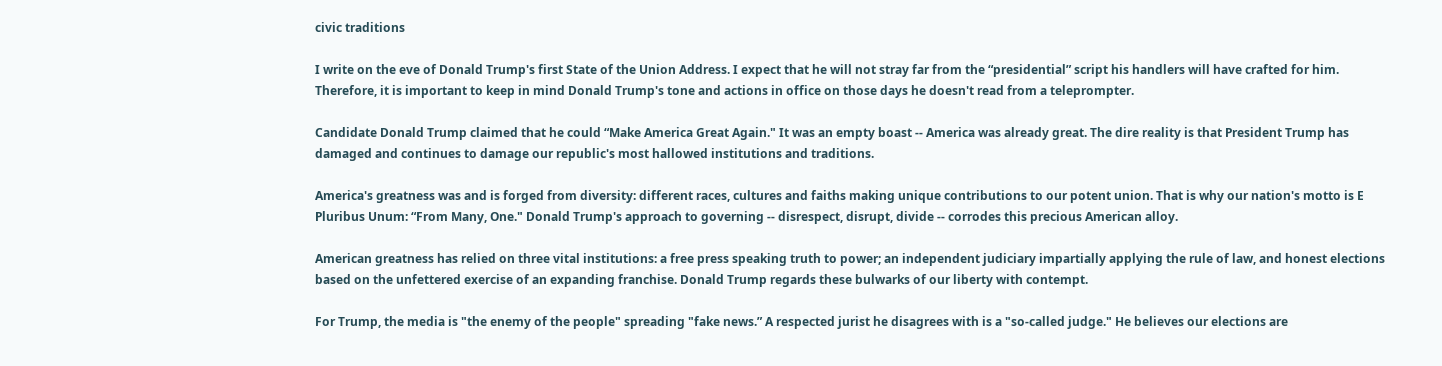civic traditions

I write on the eve of Donald Trump's first State of the Union Address. I expect that he will not stray far from the “presidential” script his handlers will have crafted for him. Therefore, it is important to keep in mind Donald Trump's tone and actions in office on those days he doesn't read from a teleprompter.

Candidate Donald Trump claimed that he could “Make America Great Again." It was an empty boast -- America was already great. The dire reality is that President Trump has damaged and continues to damage our republic's most hallowed institutions and traditions.

America's greatness was and is forged from diversity: different races, cultures and faiths making unique contributions to our potent union. That is why our nation's motto is E Pluribus Unum: “From Many, One." Donald Trump's approach to governing -- disrespect, disrupt, divide -- corrodes this precious American alloy.

American greatness has relied on three vital institutions: a free press speaking truth to power; an independent judiciary impartially applying the rule of law, and honest elections based on the unfettered exercise of an expanding franchise. Donald Trump regards these bulwarks of our liberty with contempt.

For Trump, the media is "the enemy of the people" spreading "fake news.” A respected jurist he disagrees with is a "so-called judge." He believes our elections are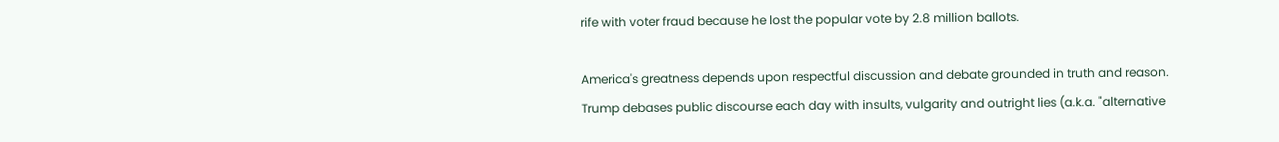rife with voter fraud because he lost the popular vote by 2.8 million ballots.

America's greatness depends upon respectful discussion and debate grounded in truth and reason. Trump debases public discourse each day with insults, vulgarity and outright lies (a.k.a. "alternative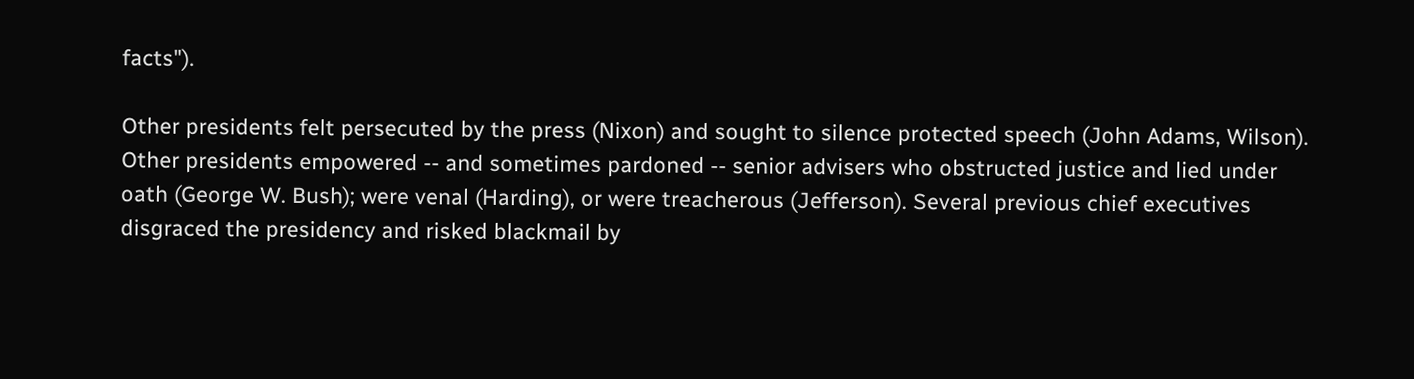facts").

Other presidents felt persecuted by the press (Nixon) and sought to silence protected speech (John Adams, Wilson). Other presidents empowered -- and sometimes pardoned -- senior advisers who obstructed justice and lied under oath (George W. Bush); were venal (Harding), or were treacherous (Jefferson). Several previous chief executives disgraced the presidency and risked blackmail by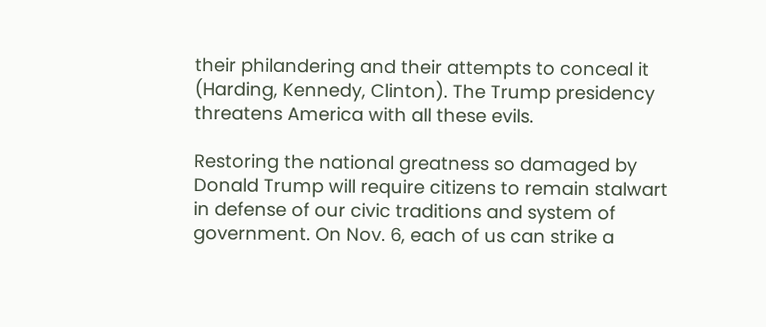their philandering and their attempts to conceal it (Harding, Kennedy, Clinton). The Trump presidency threatens America with all these evils.

Restoring the national greatness so damaged by Donald Trump will require citizens to remain stalwart in defense of our civic traditions and system of government. On Nov. 6, each of us can strike a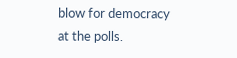blow for democracy at the polls.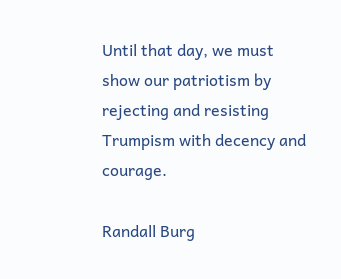Until that day, we must show our patriotism by rejecting and resisting Trumpism with decency and courage.

Randall Burg